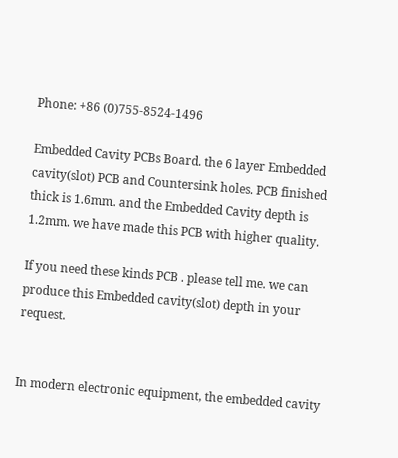Phone: +86 (0)755-8524-1496

Embedded Cavity PCBs Board. the 6 layer Embedded cavity(slot) PCB and Countersink holes. PCB finished thick is 1.6mm. and the Embedded Cavity depth is 1.2mm. we have made this PCB with higher quality.

If you need these kinds PCB . please tell me. we can produce this Embedded cavity(slot) depth in your request.


In modern electronic equipment, the embedded cavity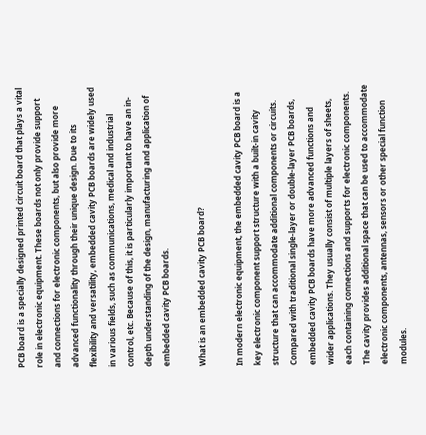PCB board is a specially designed printed circuit board that plays a vital role in electronic equipment. These boards not only provide support and connections for electronic components, but also provide more advanced functionality through their unique design. Due to its flexibility and versatility, embedded cavity PCB boards are widely used in various fields, such as communications, medical and industrial control, etc. Because of this, it is particularly important to have an in-depth understanding of the design, manufacturing and application of embedded cavity PCB boards.

What is an embedded cavity PCB board?

In modern electronic equipment, the embedded cavity PCB board is a key electronic component support structure with a built-in cavity structure that can accommodate additional components or circuits. Compared with traditional single-layer or double-layer PCB boards, embedded cavity PCB boards have more advanced functions and wider applications. They usually consist of multiple layers of sheets, each containing connections and supports for electronic components. The cavity provides additional space that can be used to accommodate electronic components, antennas, sensors or other special function modules.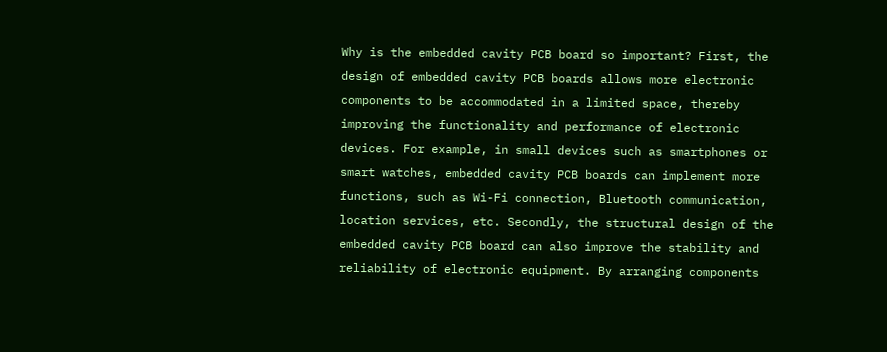Why is the embedded cavity PCB board so important? First, the design of embedded cavity PCB boards allows more electronic components to be accommodated in a limited space, thereby improving the functionality and performance of electronic devices. For example, in small devices such as smartphones or smart watches, embedded cavity PCB boards can implement more functions, such as Wi-Fi connection, Bluetooth communication, location services, etc. Secondly, the structural design of the embedded cavity PCB board can also improve the stability and reliability of electronic equipment. By arranging components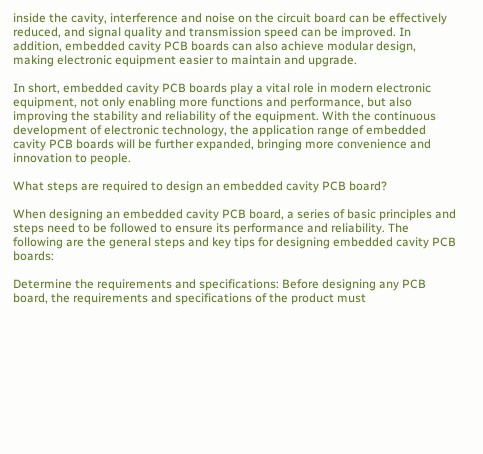inside the cavity, interference and noise on the circuit board can be effectively reduced, and signal quality and transmission speed can be improved. In addition, embedded cavity PCB boards can also achieve modular design, making electronic equipment easier to maintain and upgrade.

In short, embedded cavity PCB boards play a vital role in modern electronic equipment, not only enabling more functions and performance, but also improving the stability and reliability of the equipment. With the continuous development of electronic technology, the application range of embedded cavity PCB boards will be further expanded, bringing more convenience and innovation to people.

What steps are required to design an embedded cavity PCB board?

When designing an embedded cavity PCB board, a series of basic principles and steps need to be followed to ensure its performance and reliability. The following are the general steps and key tips for designing embedded cavity PCB boards:

Determine the requirements and specifications: Before designing any PCB board, the requirements and specifications of the product must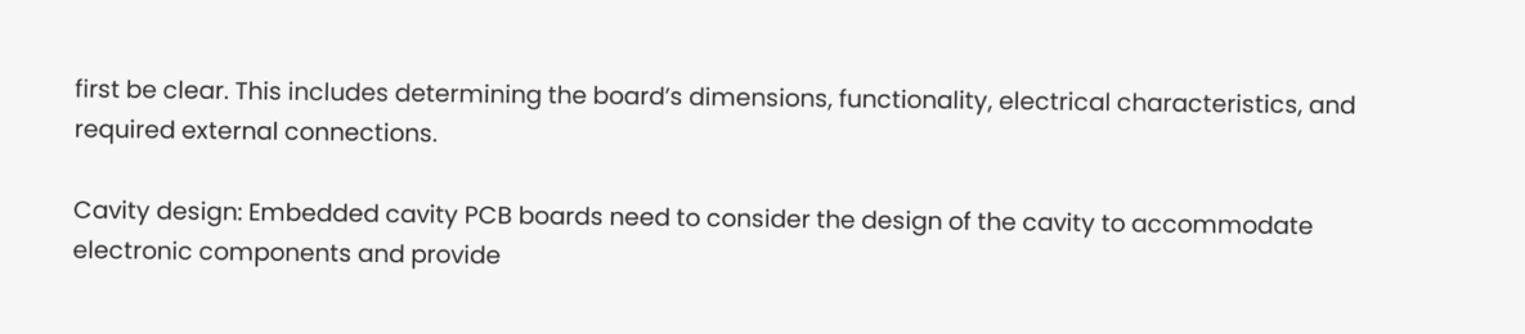first be clear. This includes determining the board’s dimensions, functionality, electrical characteristics, and required external connections.

Cavity design: Embedded cavity PCB boards need to consider the design of the cavity to accommodate electronic components and provide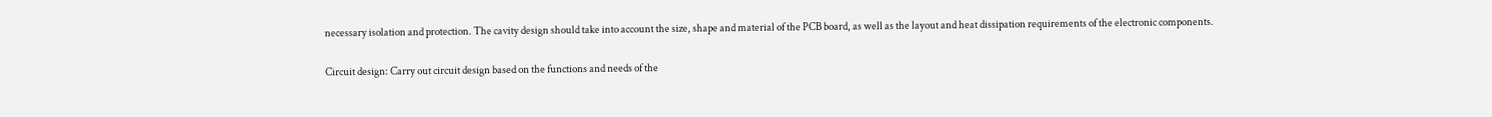necessary isolation and protection. The cavity design should take into account the size, shape and material of the PCB board, as well as the layout and heat dissipation requirements of the electronic components.

Circuit design: Carry out circuit design based on the functions and needs of the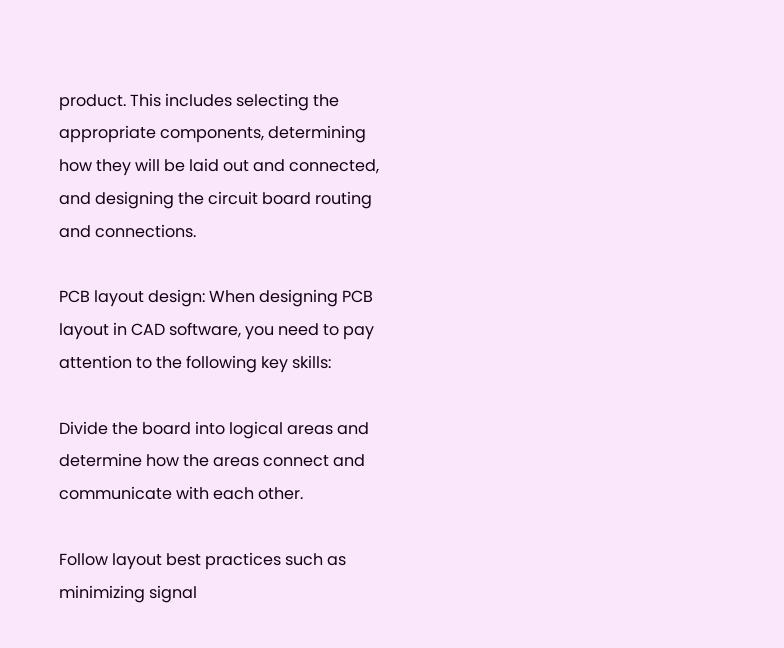product. This includes selecting the appropriate components, determining how they will be laid out and connected, and designing the circuit board routing and connections.

PCB layout design: When designing PCB layout in CAD software, you need to pay attention to the following key skills:

Divide the board into logical areas and determine how the areas connect and communicate with each other.

Follow layout best practices such as minimizing signal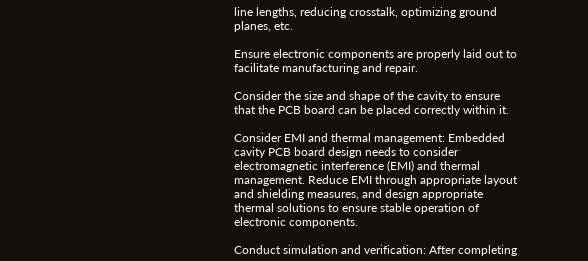line lengths, reducing crosstalk, optimizing ground planes, etc.

Ensure electronic components are properly laid out to facilitate manufacturing and repair.

Consider the size and shape of the cavity to ensure that the PCB board can be placed correctly within it.

Consider EMI and thermal management: Embedded cavity PCB board design needs to consider electromagnetic interference (EMI) and thermal management. Reduce EMI through appropriate layout and shielding measures, and design appropriate thermal solutions to ensure stable operation of electronic components.

Conduct simulation and verification: After completing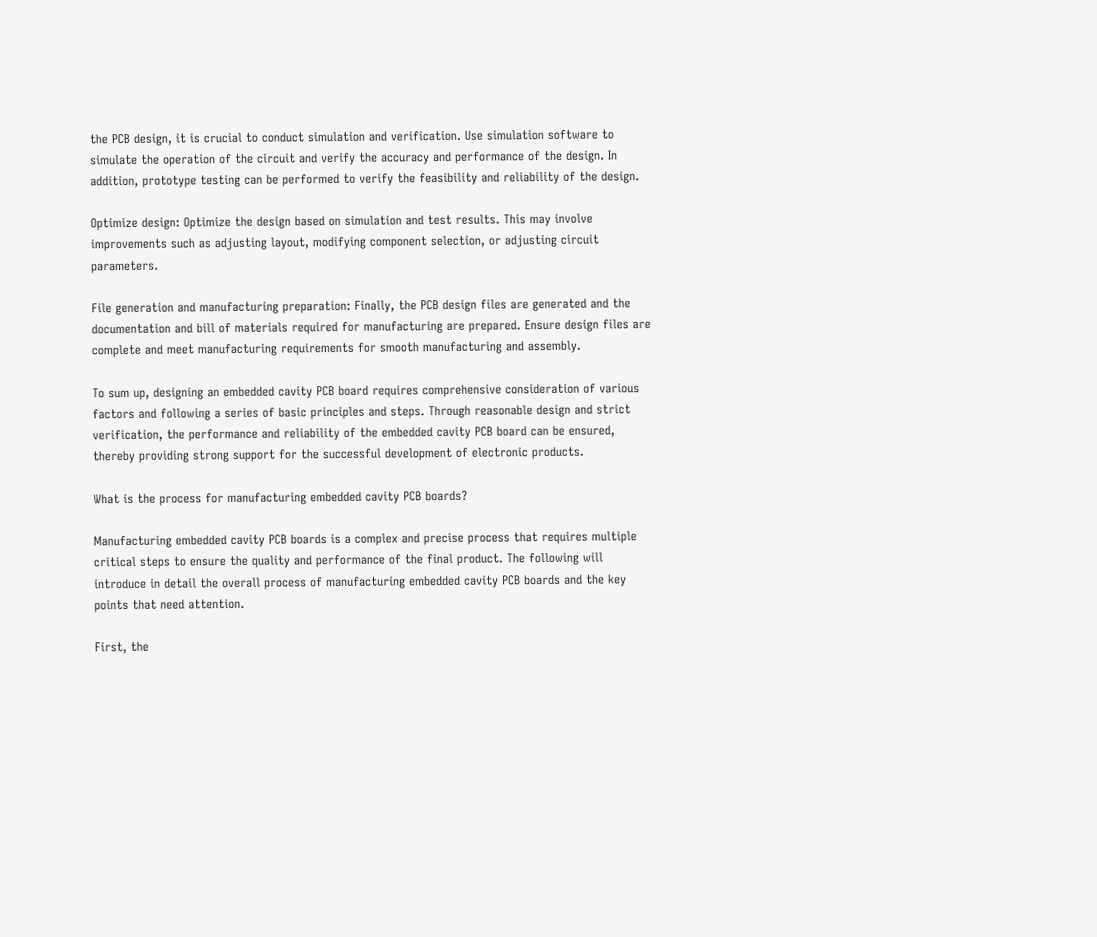the PCB design, it is crucial to conduct simulation and verification. Use simulation software to simulate the operation of the circuit and verify the accuracy and performance of the design. In addition, prototype testing can be performed to verify the feasibility and reliability of the design.

Optimize design: Optimize the design based on simulation and test results. This may involve improvements such as adjusting layout, modifying component selection, or adjusting circuit parameters.

File generation and manufacturing preparation: Finally, the PCB design files are generated and the documentation and bill of materials required for manufacturing are prepared. Ensure design files are complete and meet manufacturing requirements for smooth manufacturing and assembly.

To sum up, designing an embedded cavity PCB board requires comprehensive consideration of various factors and following a series of basic principles and steps. Through reasonable design and strict verification, the performance and reliability of the embedded cavity PCB board can be ensured, thereby providing strong support for the successful development of electronic products.

What is the process for manufacturing embedded cavity PCB boards?

Manufacturing embedded cavity PCB boards is a complex and precise process that requires multiple critical steps to ensure the quality and performance of the final product. The following will introduce in detail the overall process of manufacturing embedded cavity PCB boards and the key points that need attention.

First, the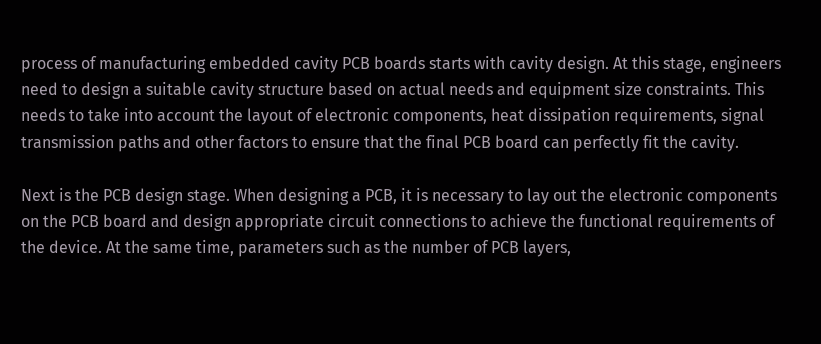process of manufacturing embedded cavity PCB boards starts with cavity design. At this stage, engineers need to design a suitable cavity structure based on actual needs and equipment size constraints. This needs to take into account the layout of electronic components, heat dissipation requirements, signal transmission paths and other factors to ensure that the final PCB board can perfectly fit the cavity.

Next is the PCB design stage. When designing a PCB, it is necessary to lay out the electronic components on the PCB board and design appropriate circuit connections to achieve the functional requirements of the device. At the same time, parameters such as the number of PCB layers,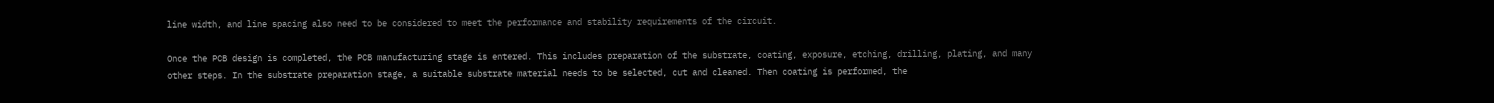line width, and line spacing also need to be considered to meet the performance and stability requirements of the circuit.

Once the PCB design is completed, the PCB manufacturing stage is entered. This includes preparation of the substrate, coating, exposure, etching, drilling, plating, and many other steps. In the substrate preparation stage, a suitable substrate material needs to be selected, cut and cleaned. Then coating is performed, the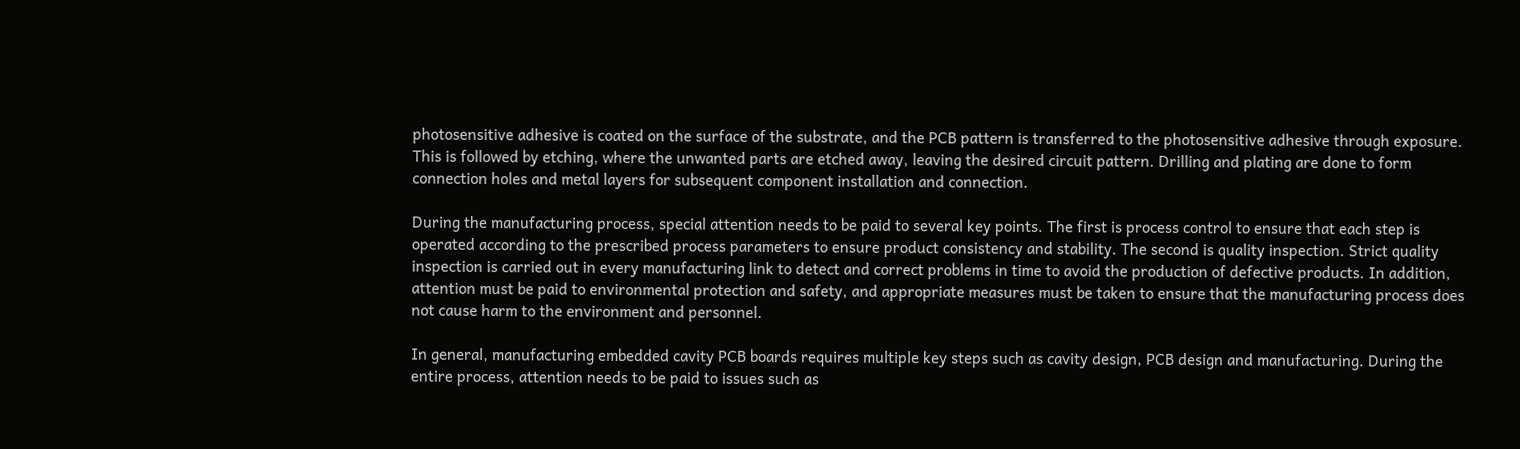photosensitive adhesive is coated on the surface of the substrate, and the PCB pattern is transferred to the photosensitive adhesive through exposure. This is followed by etching, where the unwanted parts are etched away, leaving the desired circuit pattern. Drilling and plating are done to form connection holes and metal layers for subsequent component installation and connection.

During the manufacturing process, special attention needs to be paid to several key points. The first is process control to ensure that each step is operated according to the prescribed process parameters to ensure product consistency and stability. The second is quality inspection. Strict quality inspection is carried out in every manufacturing link to detect and correct problems in time to avoid the production of defective products. In addition, attention must be paid to environmental protection and safety, and appropriate measures must be taken to ensure that the manufacturing process does not cause harm to the environment and personnel.

In general, manufacturing embedded cavity PCB boards requires multiple key steps such as cavity design, PCB design and manufacturing. During the entire process, attention needs to be paid to issues such as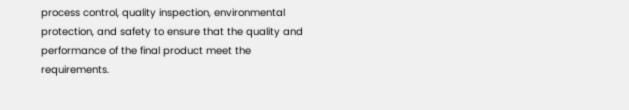process control, quality inspection, environmental protection, and safety to ensure that the quality and performance of the final product meet the requirements.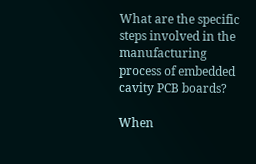What are the specific steps involved in the manufacturing process of embedded cavity PCB boards?

When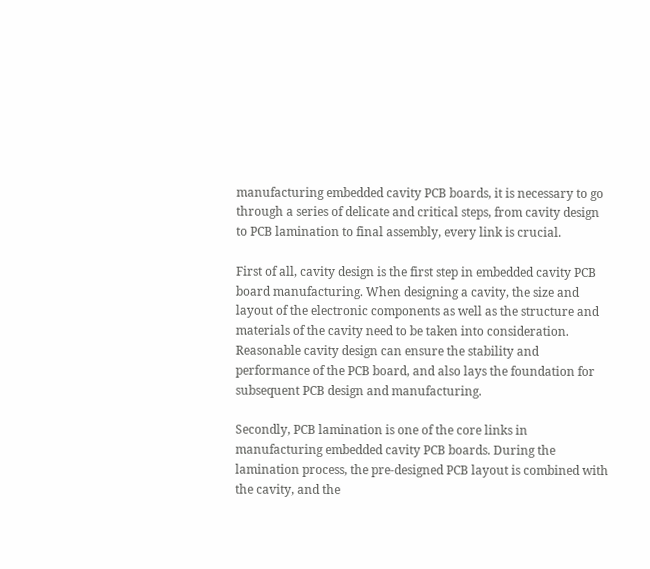manufacturing embedded cavity PCB boards, it is necessary to go through a series of delicate and critical steps, from cavity design to PCB lamination to final assembly, every link is crucial.

First of all, cavity design is the first step in embedded cavity PCB board manufacturing. When designing a cavity, the size and layout of the electronic components as well as the structure and materials of the cavity need to be taken into consideration. Reasonable cavity design can ensure the stability and performance of the PCB board, and also lays the foundation for subsequent PCB design and manufacturing.

Secondly, PCB lamination is one of the core links in manufacturing embedded cavity PCB boards. During the lamination process, the pre-designed PCB layout is combined with the cavity, and the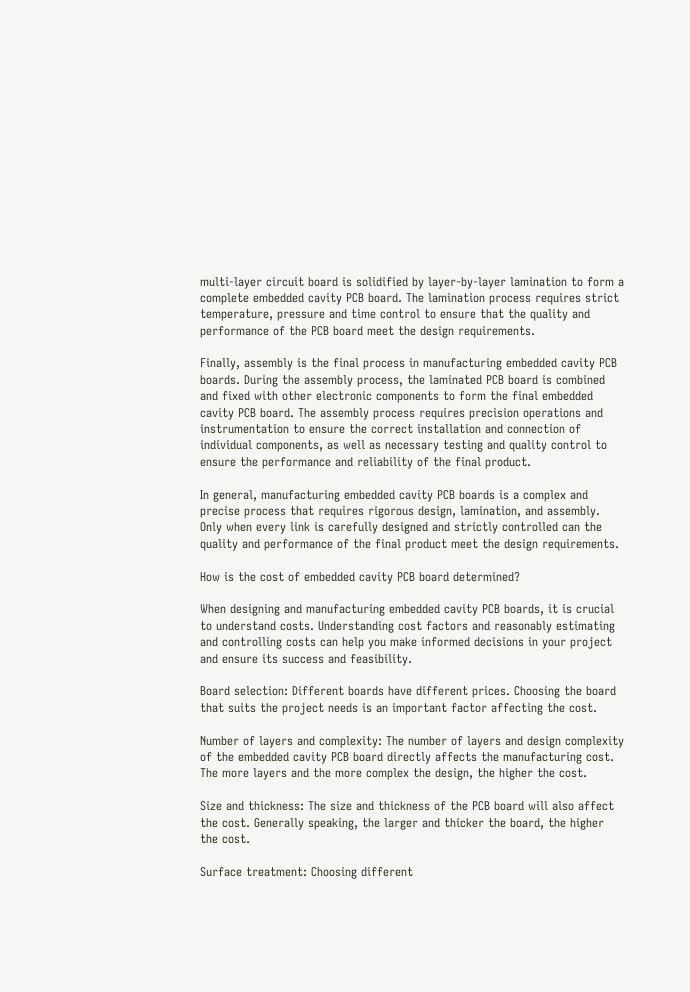multi-layer circuit board is solidified by layer-by-layer lamination to form a complete embedded cavity PCB board. The lamination process requires strict temperature, pressure and time control to ensure that the quality and performance of the PCB board meet the design requirements.

Finally, assembly is the final process in manufacturing embedded cavity PCB boards. During the assembly process, the laminated PCB board is combined and fixed with other electronic components to form the final embedded cavity PCB board. The assembly process requires precision operations and instrumentation to ensure the correct installation and connection of individual components, as well as necessary testing and quality control to ensure the performance and reliability of the final product.

In general, manufacturing embedded cavity PCB boards is a complex and precise process that requires rigorous design, lamination, and assembly. Only when every link is carefully designed and strictly controlled can the quality and performance of the final product meet the design requirements.

How is the cost of embedded cavity PCB board determined?

When designing and manufacturing embedded cavity PCB boards, it is crucial to understand costs. Understanding cost factors and reasonably estimating and controlling costs can help you make informed decisions in your project and ensure its success and feasibility.

Board selection: Different boards have different prices. Choosing the board that suits the project needs is an important factor affecting the cost.

Number of layers and complexity: The number of layers and design complexity of the embedded cavity PCB board directly affects the manufacturing cost. The more layers and the more complex the design, the higher the cost.

Size and thickness: The size and thickness of the PCB board will also affect the cost. Generally speaking, the larger and thicker the board, the higher the cost.

Surface treatment: Choosing different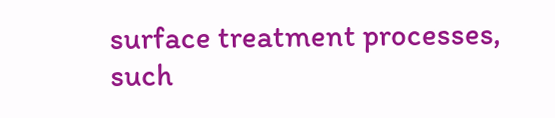surface treatment processes, such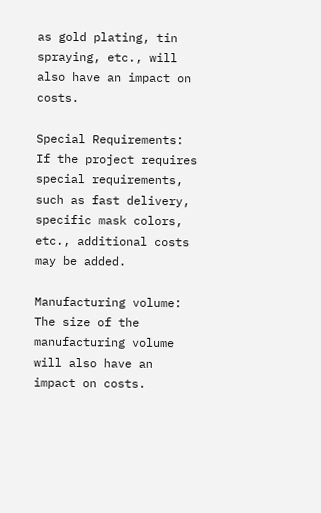as gold plating, tin spraying, etc., will also have an impact on costs.

Special Requirements: If the project requires special requirements, such as fast delivery, specific mask colors, etc., additional costs may be added.

Manufacturing volume: The size of the manufacturing volume will also have an impact on costs.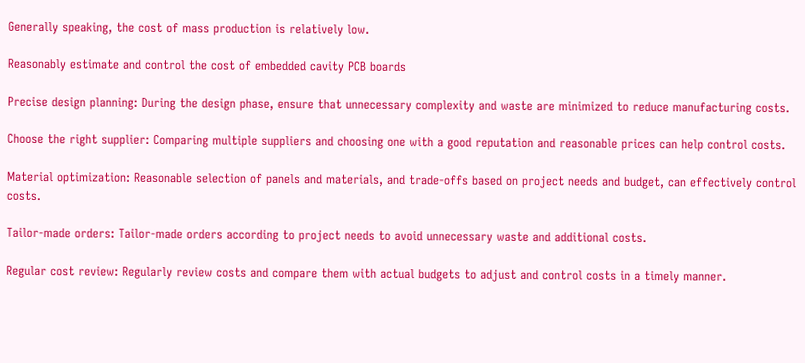Generally speaking, the cost of mass production is relatively low.

Reasonably estimate and control the cost of embedded cavity PCB boards

Precise design planning: During the design phase, ensure that unnecessary complexity and waste are minimized to reduce manufacturing costs.

Choose the right supplier: Comparing multiple suppliers and choosing one with a good reputation and reasonable prices can help control costs.

Material optimization: Reasonable selection of panels and materials, and trade-offs based on project needs and budget, can effectively control costs.

Tailor-made orders: Tailor-made orders according to project needs to avoid unnecessary waste and additional costs.

Regular cost review: Regularly review costs and compare them with actual budgets to adjust and control costs in a timely manner.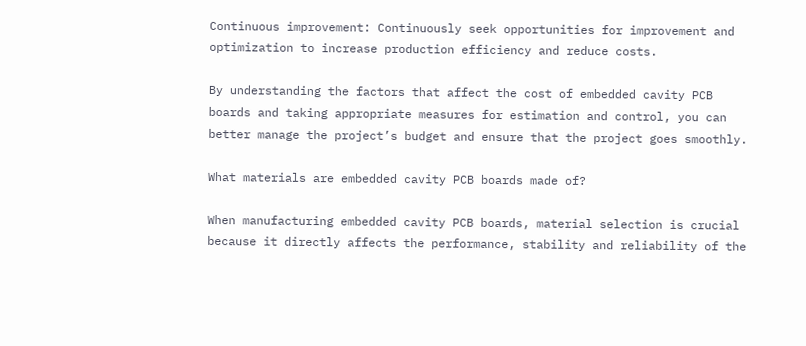Continuous improvement: Continuously seek opportunities for improvement and optimization to increase production efficiency and reduce costs.

By understanding the factors that affect the cost of embedded cavity PCB boards and taking appropriate measures for estimation and control, you can better manage the project’s budget and ensure that the project goes smoothly.

What materials are embedded cavity PCB boards made of?

When manufacturing embedded cavity PCB boards, material selection is crucial because it directly affects the performance, stability and reliability of the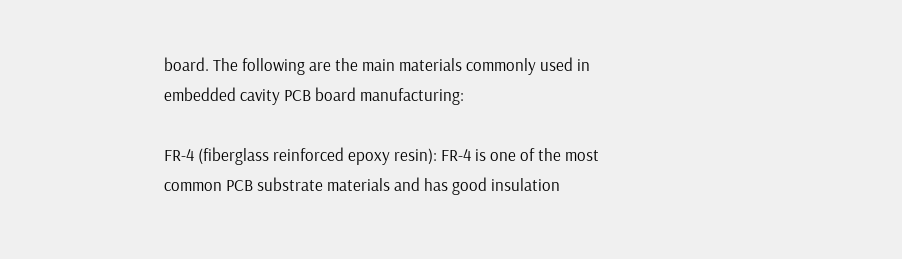board. The following are the main materials commonly used in embedded cavity PCB board manufacturing:

FR-4 (fiberglass reinforced epoxy resin): FR-4 is one of the most common PCB substrate materials and has good insulation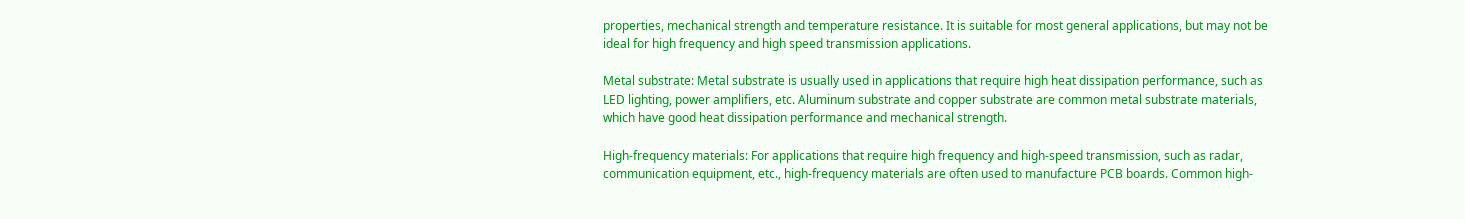properties, mechanical strength and temperature resistance. It is suitable for most general applications, but may not be ideal for high frequency and high speed transmission applications.

Metal substrate: Metal substrate is usually used in applications that require high heat dissipation performance, such as LED lighting, power amplifiers, etc. Aluminum substrate and copper substrate are common metal substrate materials, which have good heat dissipation performance and mechanical strength.

High-frequency materials: For applications that require high frequency and high-speed transmission, such as radar, communication equipment, etc., high-frequency materials are often used to manufacture PCB boards. Common high-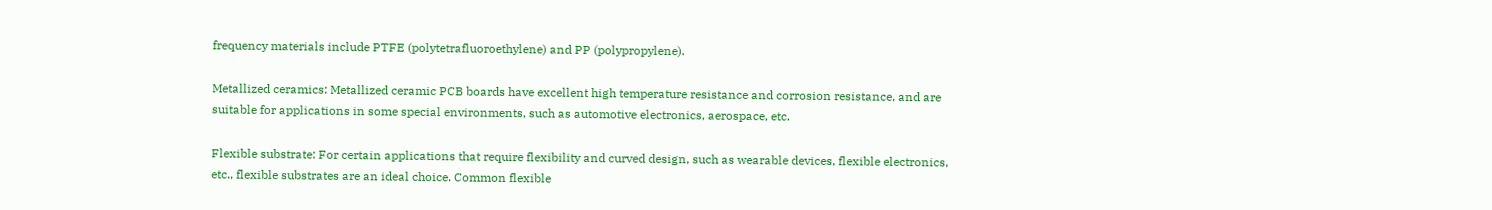frequency materials include PTFE (polytetrafluoroethylene) and PP (polypropylene).

Metallized ceramics: Metallized ceramic PCB boards have excellent high temperature resistance and corrosion resistance, and are suitable for applications in some special environments, such as automotive electronics, aerospace, etc.

Flexible substrate: For certain applications that require flexibility and curved design, such as wearable devices, flexible electronics, etc., flexible substrates are an ideal choice. Common flexible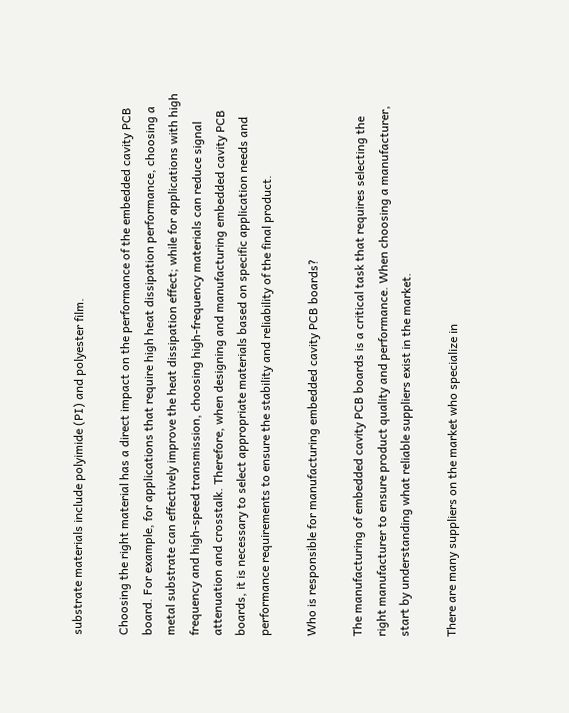substrate materials include polyimide (PI) and polyester film.

Choosing the right material has a direct impact on the performance of the embedded cavity PCB board. For example, for applications that require high heat dissipation performance, choosing a metal substrate can effectively improve the heat dissipation effect; while for applications with high frequency and high-speed transmission, choosing high-frequency materials can reduce signal attenuation and crosstalk. Therefore, when designing and manufacturing embedded cavity PCB boards, it is necessary to select appropriate materials based on specific application needs and performance requirements to ensure the stability and reliability of the final product.

Who is responsible for manufacturing embedded cavity PCB boards?

The manufacturing of embedded cavity PCB boards is a critical task that requires selecting the right manufacturer to ensure product quality and performance. When choosing a manufacturer, start by understanding what reliable suppliers exist in the market.

There are many suppliers on the market who specialize in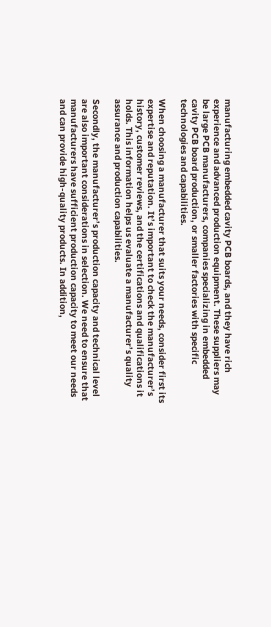manufacturing embedded cavity PCB boards, and they have rich experience and advanced production equipment. These suppliers may be large PCB manufacturers, companies specializing in embedded cavity PCB board production, or smaller factories with specific technologies and capabilities.

When choosing a manufacturer that suits your needs, consider first its expertise and reputation. It’s important to check the manufacturer’s history, customer reviews, and the certifications and qualifications it holds. This information helps us evaluate a manufacturer’s quality assurance and production capabilities.

Secondly, the manufacturer’s production capacity and technical level are also important considerations in selection. We need to ensure that manufacturers have sufficient production capacity to meet our needs and can provide high-quality products. In addition,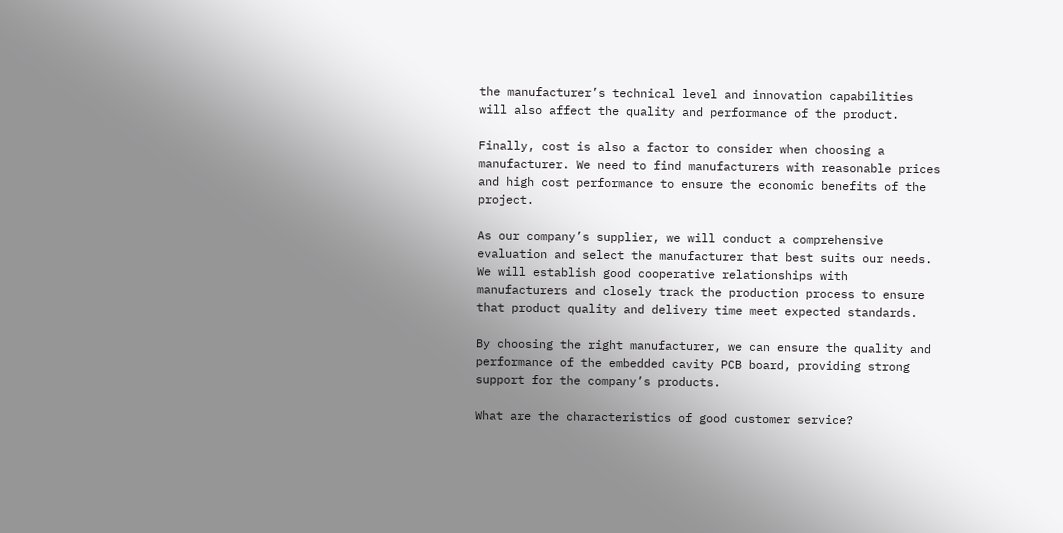the manufacturer’s technical level and innovation capabilities will also affect the quality and performance of the product.

Finally, cost is also a factor to consider when choosing a manufacturer. We need to find manufacturers with reasonable prices and high cost performance to ensure the economic benefits of the project.

As our company’s supplier, we will conduct a comprehensive evaluation and select the manufacturer that best suits our needs. We will establish good cooperative relationships with manufacturers and closely track the production process to ensure that product quality and delivery time meet expected standards.

By choosing the right manufacturer, we can ensure the quality and performance of the embedded cavity PCB board, providing strong support for the company’s products.

What are the characteristics of good customer service?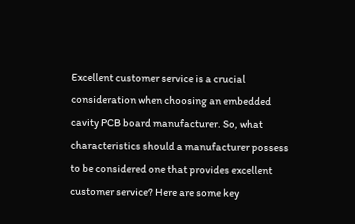Excellent customer service is a crucial consideration when choosing an embedded cavity PCB board manufacturer. So, what characteristics should a manufacturer possess to be considered one that provides excellent customer service? Here are some key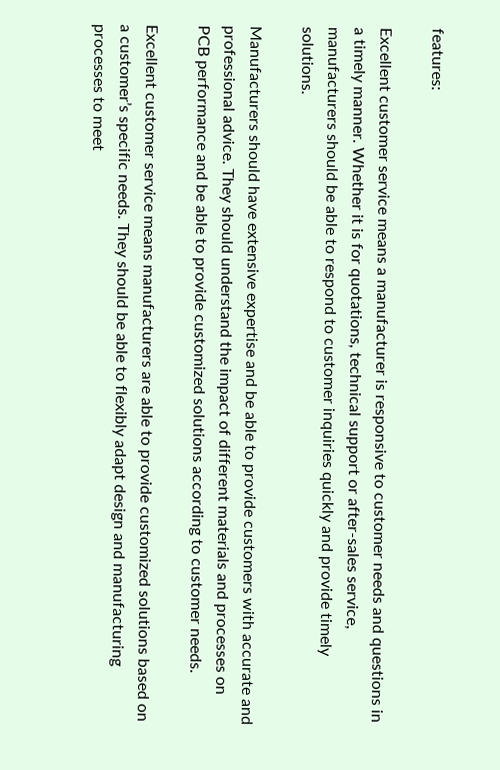features:

Excellent customer service means a manufacturer is responsive to customer needs and questions in a timely manner. Whether it is for quotations, technical support or after-sales service, manufacturers should be able to respond to customer inquiries quickly and provide timely solutions.

Manufacturers should have extensive expertise and be able to provide customers with accurate and professional advice. They should understand the impact of different materials and processes on PCB performance and be able to provide customized solutions according to customer needs.

Excellent customer service means manufacturers are able to provide customized solutions based on a customer’s specific needs. They should be able to flexibly adapt design and manufacturing processes to meet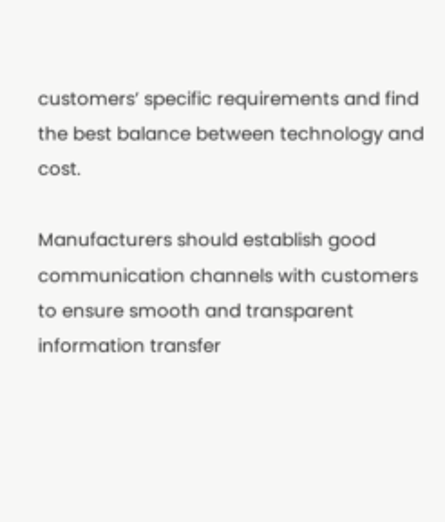customers’ specific requirements and find the best balance between technology and cost.

Manufacturers should establish good communication channels with customers to ensure smooth and transparent information transfer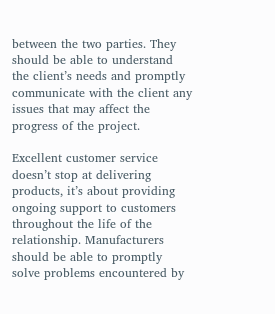between the two parties. They should be able to understand the client’s needs and promptly communicate with the client any issues that may affect the progress of the project.

Excellent customer service doesn’t stop at delivering products, it’s about providing ongoing support to customers throughout the life of the relationship. Manufacturers should be able to promptly solve problems encountered by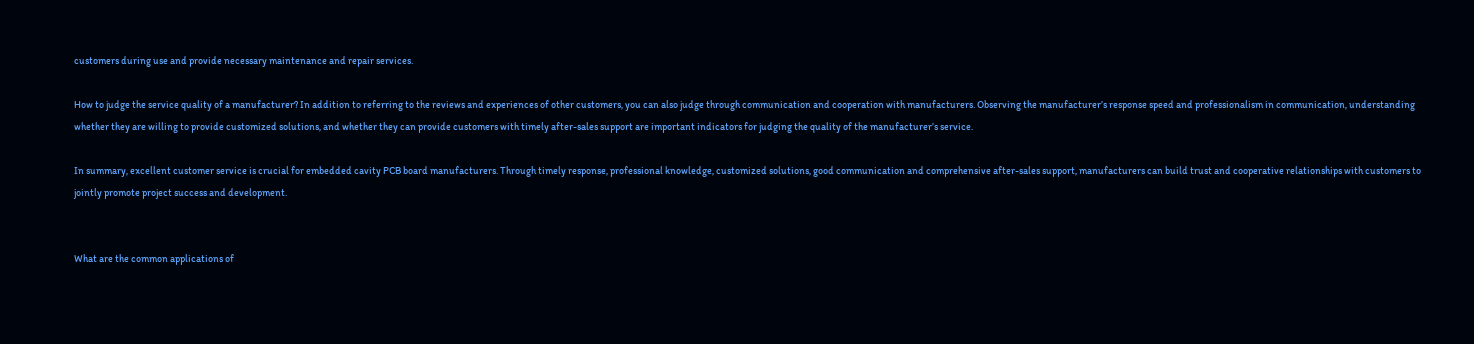customers during use and provide necessary maintenance and repair services.

How to judge the service quality of a manufacturer? In addition to referring to the reviews and experiences of other customers, you can also judge through communication and cooperation with manufacturers. Observing the manufacturer’s response speed and professionalism in communication, understanding whether they are willing to provide customized solutions, and whether they can provide customers with timely after-sales support are important indicators for judging the quality of the manufacturer’s service.

In summary, excellent customer service is crucial for embedded cavity PCB board manufacturers. Through timely response, professional knowledge, customized solutions, good communication and comprehensive after-sales support, manufacturers can build trust and cooperative relationships with customers to jointly promote project success and development.


What are the common applications of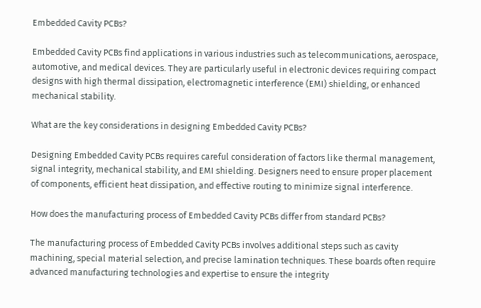Embedded Cavity PCBs?

Embedded Cavity PCBs find applications in various industries such as telecommunications, aerospace, automotive, and medical devices. They are particularly useful in electronic devices requiring compact designs with high thermal dissipation, electromagnetic interference (EMI) shielding, or enhanced mechanical stability.

What are the key considerations in designing Embedded Cavity PCBs?

Designing Embedded Cavity PCBs requires careful consideration of factors like thermal management, signal integrity, mechanical stability, and EMI shielding. Designers need to ensure proper placement of components, efficient heat dissipation, and effective routing to minimize signal interference.

How does the manufacturing process of Embedded Cavity PCBs differ from standard PCBs?

The manufacturing process of Embedded Cavity PCBs involves additional steps such as cavity machining, special material selection, and precise lamination techniques. These boards often require advanced manufacturing technologies and expertise to ensure the integrity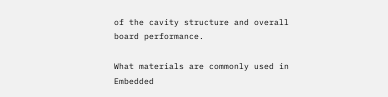of the cavity structure and overall board performance.

What materials are commonly used in Embedded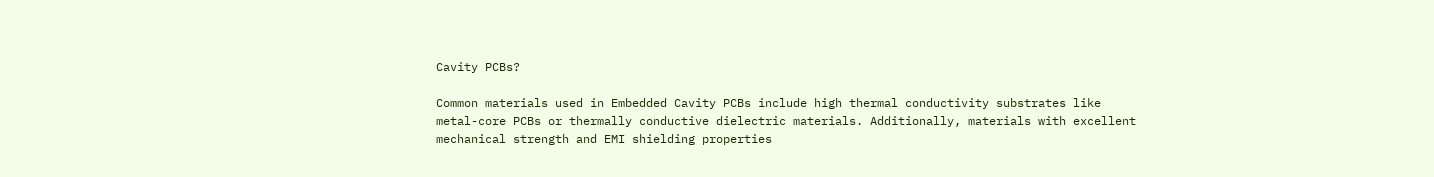Cavity PCBs?

Common materials used in Embedded Cavity PCBs include high thermal conductivity substrates like metal-core PCBs or thermally conductive dielectric materials. Additionally, materials with excellent mechanical strength and EMI shielding properties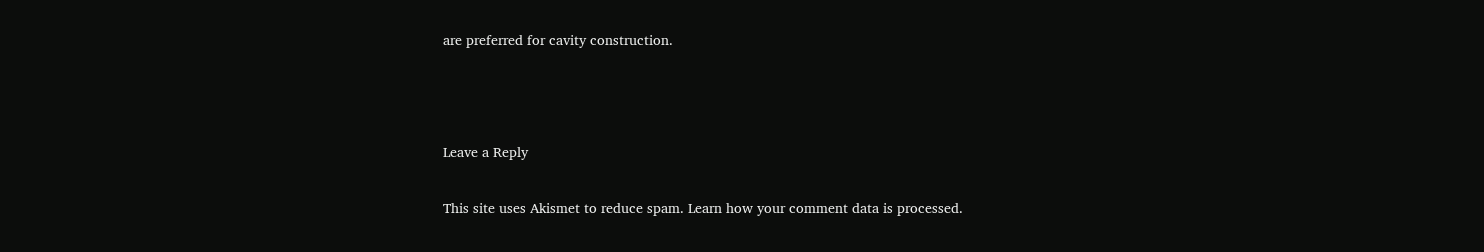are preferred for cavity construction.



Leave a Reply

This site uses Akismet to reduce spam. Learn how your comment data is processed.